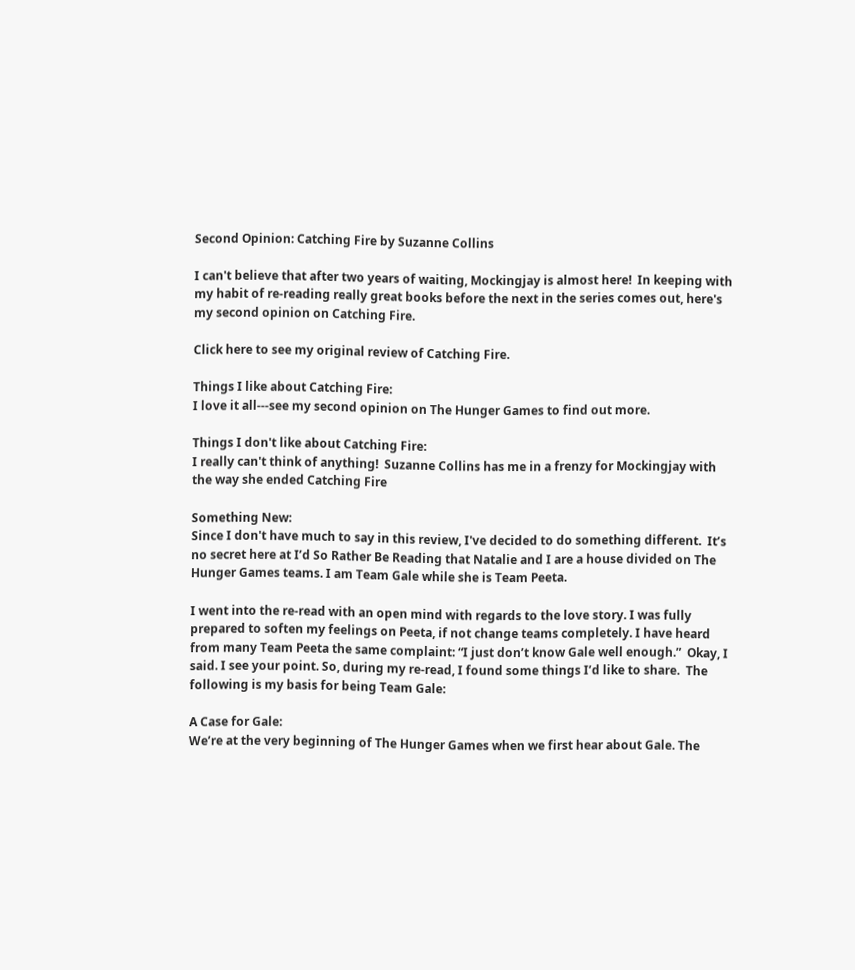Second Opinion: Catching Fire by Suzanne Collins

I can't believe that after two years of waiting, Mockingjay is almost here!  In keeping with my habit of re-reading really great books before the next in the series comes out, here's my second opinion on Catching Fire.

Click here to see my original review of Catching Fire.

Things I like about Catching Fire:
I love it all---see my second opinion on The Hunger Games to find out more.

Things I don't like about Catching Fire:
I really can't think of anything!  Suzanne Collins has me in a frenzy for Mockingjay with the way she ended Catching Fire

Something New:
Since I don't have much to say in this review, I've decided to do something different.  It’s no secret here at I’d So Rather Be Reading that Natalie and I are a house divided on The Hunger Games teams. I am Team Gale while she is Team Peeta.

I went into the re-read with an open mind with regards to the love story. I was fully prepared to soften my feelings on Peeta, if not change teams completely. I have heard from many Team Peeta the same complaint: “I just don’t know Gale well enough.”  Okay, I said. I see your point. So, during my re-read, I found some things I’d like to share.  The following is my basis for being Team Gale:

A Case for Gale:
We’re at the very beginning of The Hunger Games when we first hear about Gale. The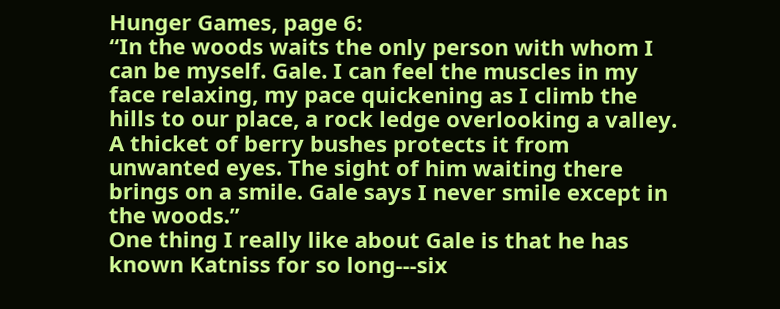Hunger Games, page 6:
“In the woods waits the only person with whom I can be myself. Gale. I can feel the muscles in my face relaxing, my pace quickening as I climb the hills to our place, a rock ledge overlooking a valley. A thicket of berry bushes protects it from unwanted eyes. The sight of him waiting there brings on a smile. Gale says I never smile except in the woods.”
One thing I really like about Gale is that he has known Katniss for so long---six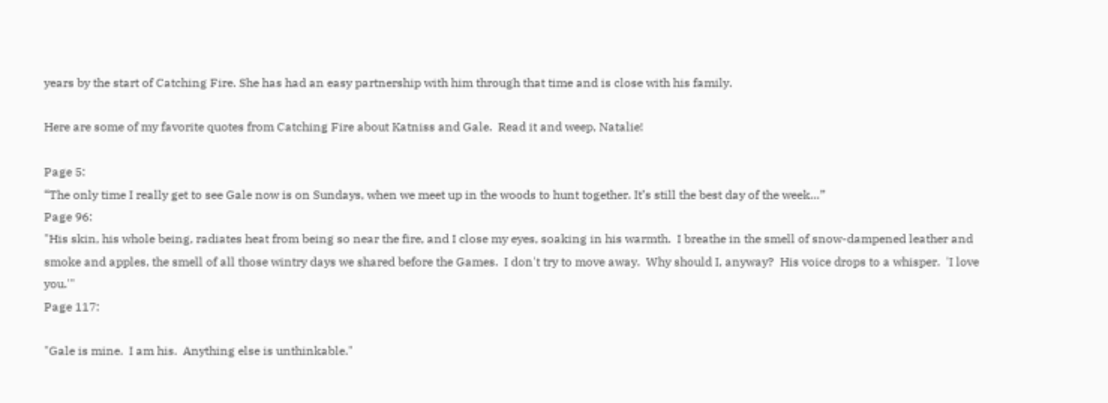years by the start of Catching Fire. She has had an easy partnership with him through that time and is close with his family.

Here are some of my favorite quotes from Catching Fire about Katniss and Gale.  Read it and weep, Natalie!

Page 5:
“The only time I really get to see Gale now is on Sundays, when we meet up in the woods to hunt together. It’s still the best day of the week…”
Page 96:
"His skin, his whole being, radiates heat from being so near the fire, and I close my eyes, soaking in his warmth.  I breathe in the smell of snow-dampened leather and smoke and apples, the smell of all those wintry days we shared before the Games.  I don't try to move away.  Why should I, anyway?  His voice drops to a whisper.  'I love you.'"
Page 117:

"Gale is mine.  I am his.  Anything else is unthinkable."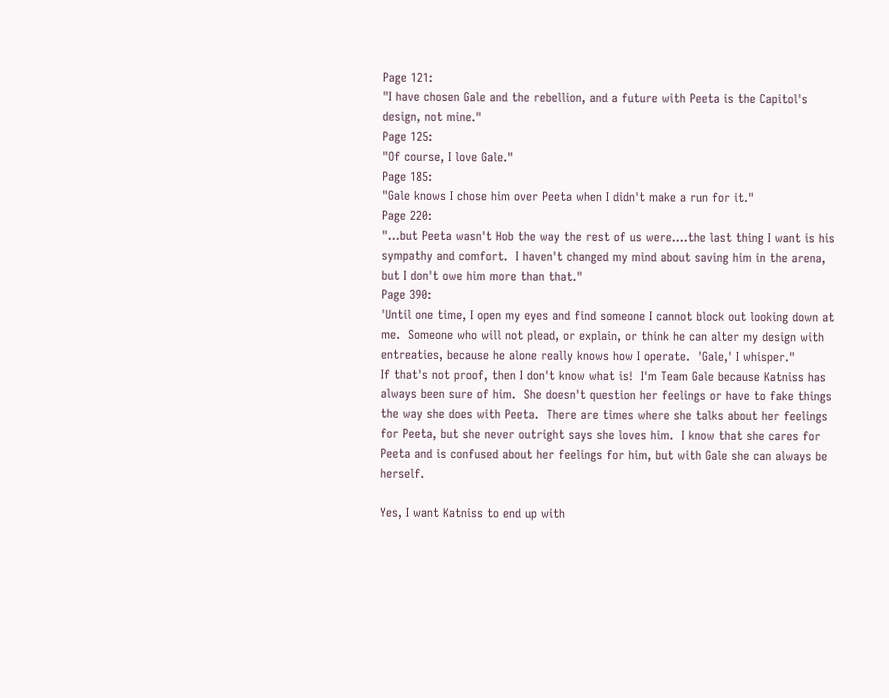Page 121:
"I have chosen Gale and the rebellion, and a future with Peeta is the Capitol's design, not mine."
Page 125:
"Of course, I love Gale."
Page 185:
"Gale knows I chose him over Peeta when I didn't make a run for it."
Page 220:
"...but Peeta wasn't Hob the way the rest of us were....the last thing I want is his sympathy and comfort.  I haven't changed my mind about saving him in the arena, but I don't owe him more than that."
Page 390:
'Until one time, I open my eyes and find someone I cannot block out looking down at me.  Someone who will not plead, or explain, or think he can alter my design with entreaties, because he alone really knows how I operate.  'Gale,' I whisper."
If that's not proof, then I don't know what is!  I'm Team Gale because Katniss has always been sure of him.  She doesn't question her feelings or have to fake things the way she does with Peeta.  There are times where she talks about her feelings for Peeta, but she never outright says she loves him.  I know that she cares for Peeta and is confused about her feelings for him, but with Gale she can always be herself.

Yes, I want Katniss to end up with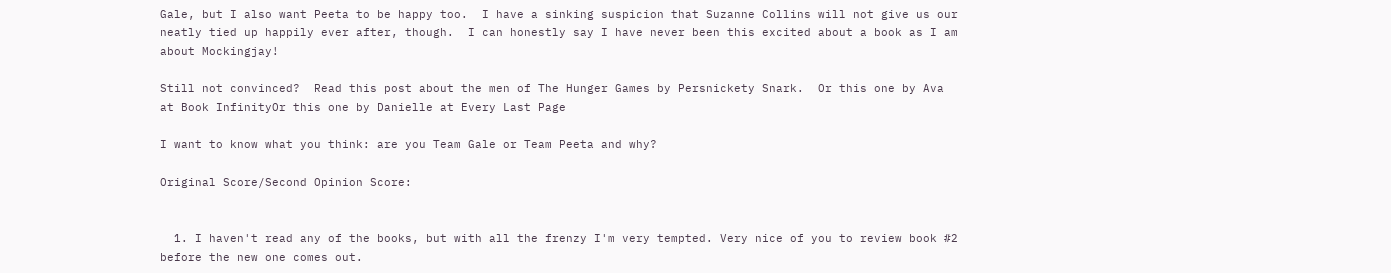Gale, but I also want Peeta to be happy too.  I have a sinking suspicion that Suzanne Collins will not give us our neatly tied up happily ever after, though.  I can honestly say I have never been this excited about a book as I am about Mockingjay!

Still not convinced?  Read this post about the men of The Hunger Games by Persnickety Snark.  Or this one by Ava at Book InfinityOr this one by Danielle at Every Last Page

I want to know what you think: are you Team Gale or Team Peeta and why?

Original Score/Second Opinion Score:


  1. I haven't read any of the books, but with all the frenzy I'm very tempted. Very nice of you to review book #2 before the new one comes out.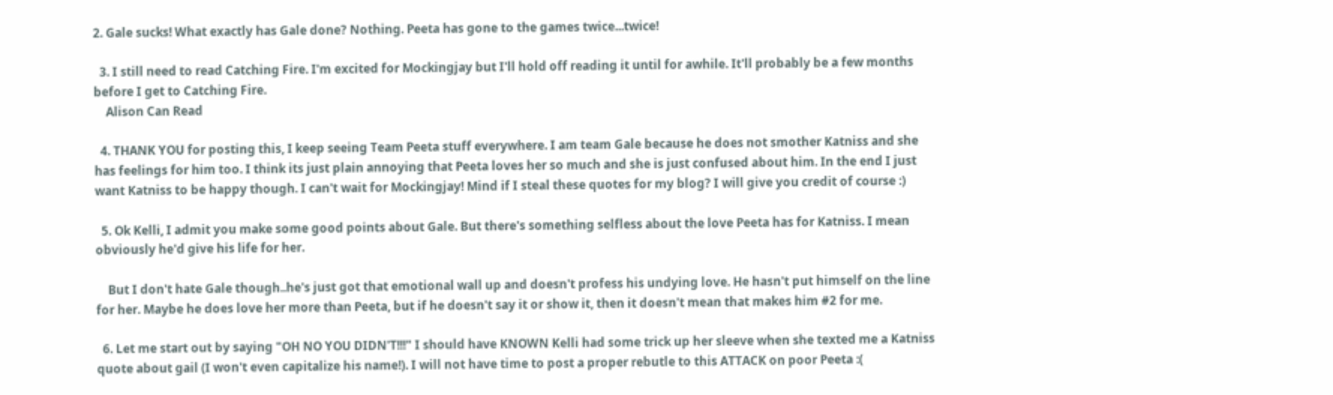2. Gale sucks! What exactly has Gale done? Nothing. Peeta has gone to the games twice...twice!

  3. I still need to read Catching Fire. I'm excited for Mockingjay but I'll hold off reading it until for awhile. It'll probably be a few months before I get to Catching Fire.
    Alison Can Read

  4. THANK YOU for posting this, I keep seeing Team Peeta stuff everywhere. I am team Gale because he does not smother Katniss and she has feelings for him too. I think its just plain annoying that Peeta loves her so much and she is just confused about him. In the end I just want Katniss to be happy though. I can't wait for Mockingjay! Mind if I steal these quotes for my blog? I will give you credit of course :)

  5. Ok Kelli, I admit you make some good points about Gale. But there's something selfless about the love Peeta has for Katniss. I mean obviously he'd give his life for her.

    But I don't hate Gale though..he's just got that emotional wall up and doesn't profess his undying love. He hasn't put himself on the line for her. Maybe he does love her more than Peeta, but if he doesn't say it or show it, then it doesn't mean that makes him #2 for me.

  6. Let me start out by saying "OH NO YOU DIDN'T!!!" I should have KNOWN Kelli had some trick up her sleeve when she texted me a Katniss quote about gail (I won't even capitalize his name!). I will not have time to post a proper rebutle to this ATTACK on poor Peeta :(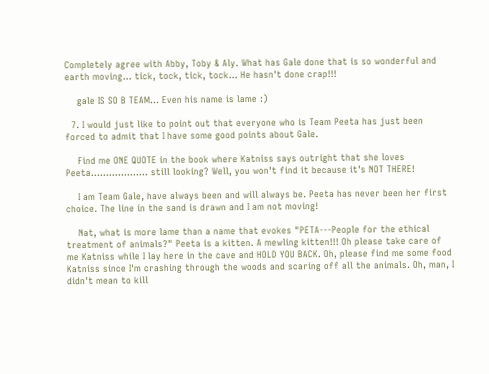Completely agree with Abby, Toby & Aly. What has Gale done that is so wonderful and earth moving... tick, tock, tick, tock... He hasn't done crap!!!

    gale IS SO B TEAM... Even his name is lame :)

  7. I would just like to point out that everyone who is Team Peeta has just been forced to admit that I have some good points about Gale.

    Find me ONE QUOTE in the book where Katniss says outright that she loves Peeta................... still looking? Well, you won't find it because it's NOT THERE!

    I am Team Gale, have always been and will always be. Peeta has never been her first choice. The line in the sand is drawn and I am not moving!

    Nat, what is more lame than a name that evokes "PETA---People for the ethical treatment of animals?" Peeta is a kitten. A mewling kitten!!! Oh please take care of me Katniss while I lay here in the cave and HOLD YOU BACK. Oh, please find me some food Katniss since I'm crashing through the woods and scaring off all the animals. Oh, man, I didn't mean to kill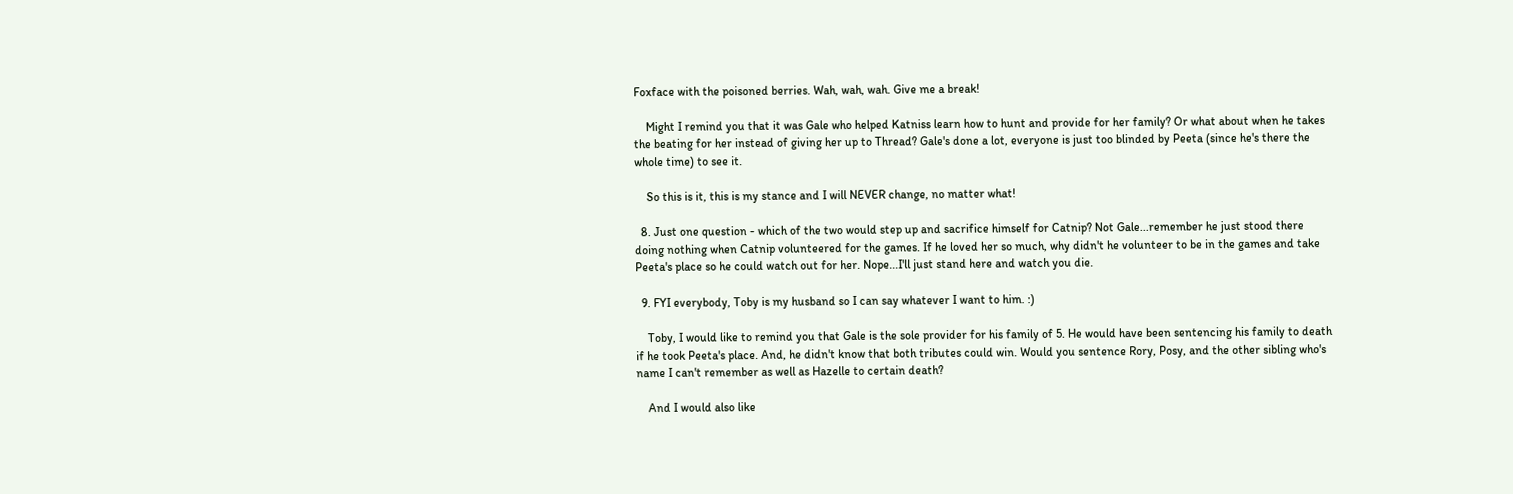Foxface with the poisoned berries. Wah, wah, wah. Give me a break!

    Might I remind you that it was Gale who helped Katniss learn how to hunt and provide for her family? Or what about when he takes the beating for her instead of giving her up to Thread? Gale's done a lot, everyone is just too blinded by Peeta (since he's there the whole time) to see it.

    So this is it, this is my stance and I will NEVER change, no matter what!

  8. Just one question - which of the two would step up and sacrifice himself for Catnip? Not Gale...remember he just stood there doing nothing when Catnip volunteered for the games. If he loved her so much, why didn't he volunteer to be in the games and take Peeta's place so he could watch out for her. Nope...I'll just stand here and watch you die.

  9. FYI everybody, Toby is my husband so I can say whatever I want to him. :)

    Toby, I would like to remind you that Gale is the sole provider for his family of 5. He would have been sentencing his family to death if he took Peeta's place. And, he didn't know that both tributes could win. Would you sentence Rory, Posy, and the other sibling who's name I can't remember as well as Hazelle to certain death?

    And I would also like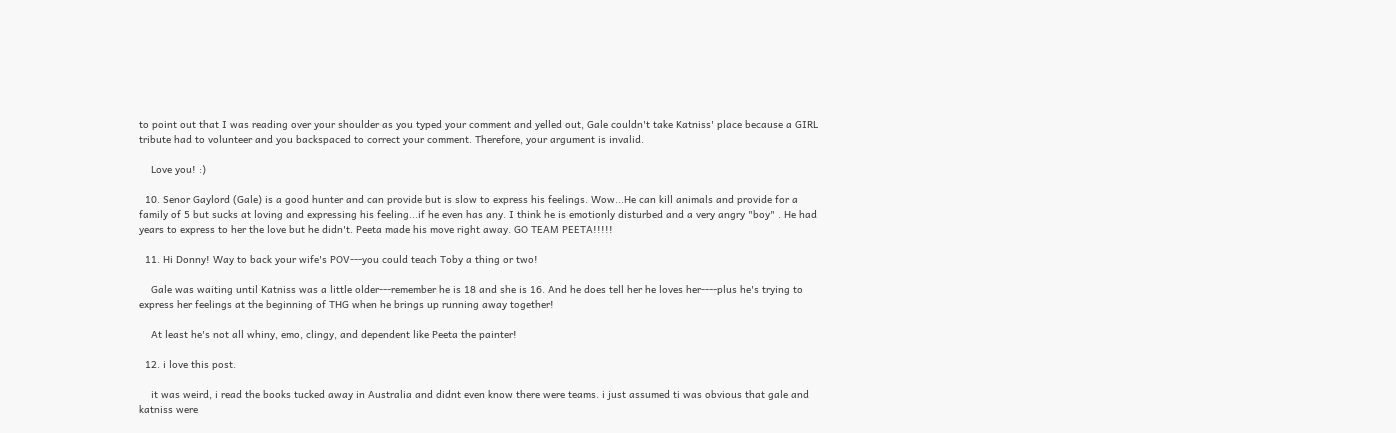to point out that I was reading over your shoulder as you typed your comment and yelled out, Gale couldn't take Katniss' place because a GIRL tribute had to volunteer and you backspaced to correct your comment. Therefore, your argument is invalid.

    Love you! :)

  10. Senor Gaylord (Gale) is a good hunter and can provide but is slow to express his feelings. Wow...He can kill animals and provide for a family of 5 but sucks at loving and expressing his feeling...if he even has any. I think he is emotionly disturbed and a very angry "boy" . He had years to express to her the love but he didn't. Peeta made his move right away. GO TEAM PEETA!!!!!

  11. Hi Donny! Way to back your wife's POV---you could teach Toby a thing or two!

    Gale was waiting until Katniss was a little older---remember he is 18 and she is 16. And he does tell her he loves her----plus he's trying to express her feelings at the beginning of THG when he brings up running away together!

    At least he's not all whiny, emo, clingy, and dependent like Peeta the painter!

  12. i love this post.

    it was weird, i read the books tucked away in Australia and didnt even know there were teams. i just assumed ti was obvious that gale and katniss were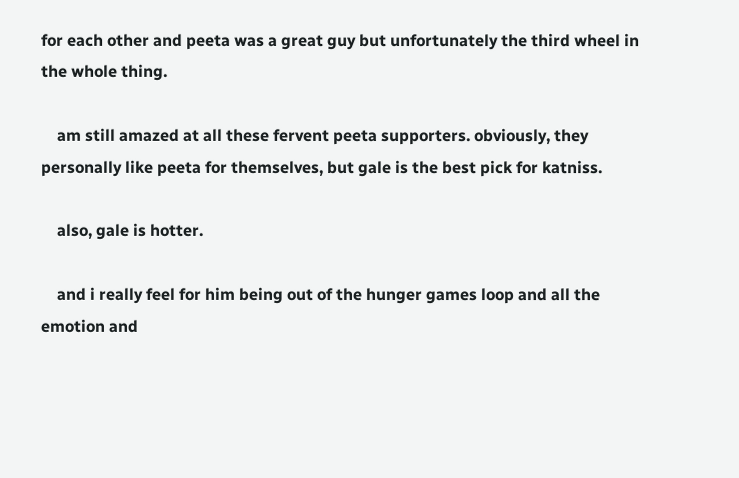for each other and peeta was a great guy but unfortunately the third wheel in the whole thing.

    am still amazed at all these fervent peeta supporters. obviously, they personally like peeta for themselves, but gale is the best pick for katniss.

    also, gale is hotter.

    and i really feel for him being out of the hunger games loop and all the emotion and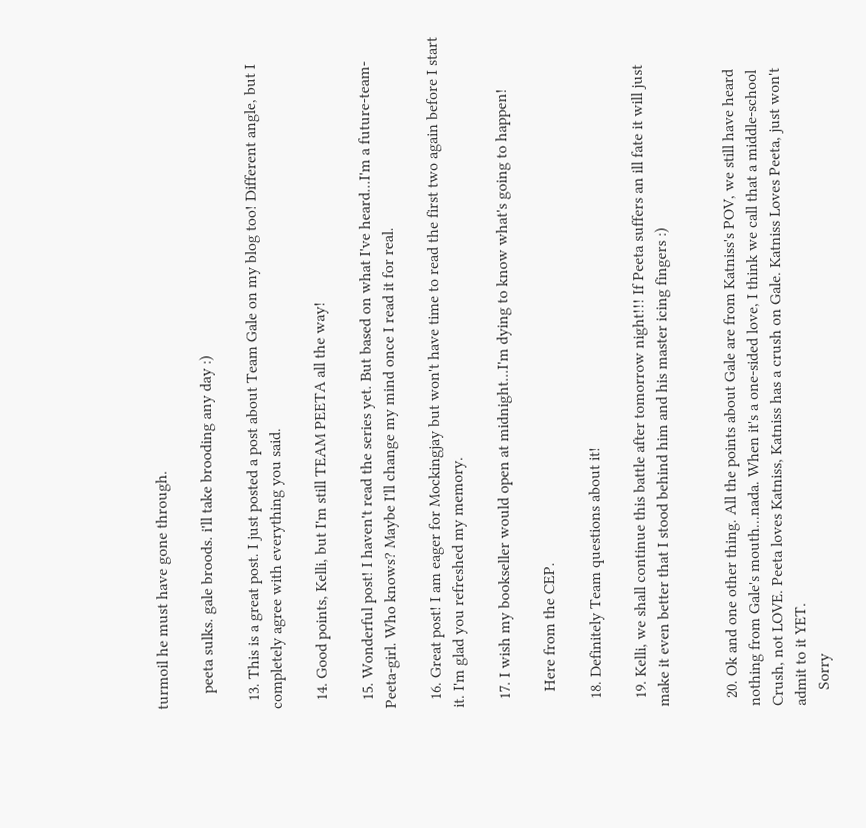turmoil he must have gone through.

    peeta sulks. gale broods. i'll take brooding any day :)

  13. This is a great post. I just posted a post about Team Gale on my blog too! Different angle, but I completely agree with everything you said.

  14. Good points, Kelli, but I'm still TEAM PEETA all the way!

  15. Wonderful post! I haven't read the series yet. But based on what I've heard...I'm a future-team-Peeta-girl. Who knows? Maybe I'll change my mind once I read it for real.

  16. Great post! I am eager for Mockingjay but won't have time to read the first two again before I start it. I'm glad you refreshed my memory.

  17. I wish my bookseller would open at midnight...I'm dying to know what's going to happen!

    Here from the CEP.

  18. Definitely Team questions about it!

  19. Kelli, we shall continue this battle after tomorrow night!!! If Peeta suffers an ill fate it will just make it even better that I stood behind him and his master icing fingers :)


  20. Ok and one other thing. All the points about Gale are from Katniss's POV, we still have heard nothing from Gale's mouth...nada. When it's a one-sided love, I think we call that a middle-school Crush, not LOVE. Peeta loves Katniss, Katniss has a crush on Gale. Katniss Loves Peeta, just won't admit to it YET.
    Sorry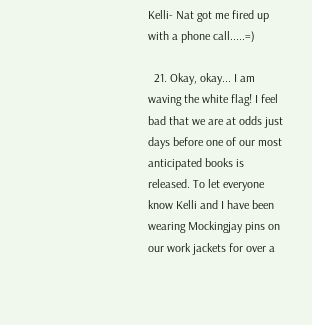Kelli- Nat got me fired up with a phone call.....=)

  21. Okay, okay... I am waving the white flag! I feel bad that we are at odds just days before one of our most anticipated books is released. To let everyone know Kelli and I have been wearing Mockingjay pins on our work jackets for over a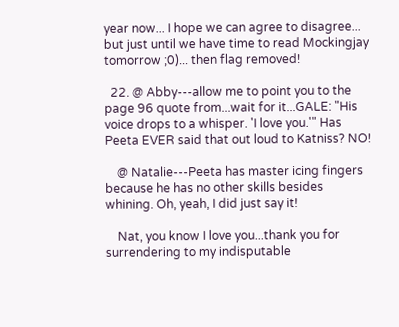year now... I hope we can agree to disagree... but just until we have time to read Mockingjay tomorrow ;0)... then flag removed!

  22. @ Abby---allow me to point you to the page 96 quote from...wait for it...GALE: "His voice drops to a whisper. 'I love you.'" Has Peeta EVER said that out loud to Katniss? NO!

    @ Natalie---Peeta has master icing fingers because he has no other skills besides whining. Oh, yeah, I did just say it!

    Nat, you know I love you...thank you for surrendering to my indisputable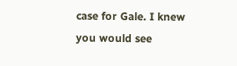case for Gale. I knew you would see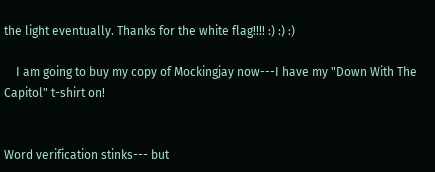the light eventually. Thanks for the white flag!!!! :) :) :)

    I am going to buy my copy of Mockingjay now---I have my "Down With The Capitol" t-shirt on!


Word verification stinks--- but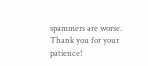spammers are worse. Thank you for your patience!